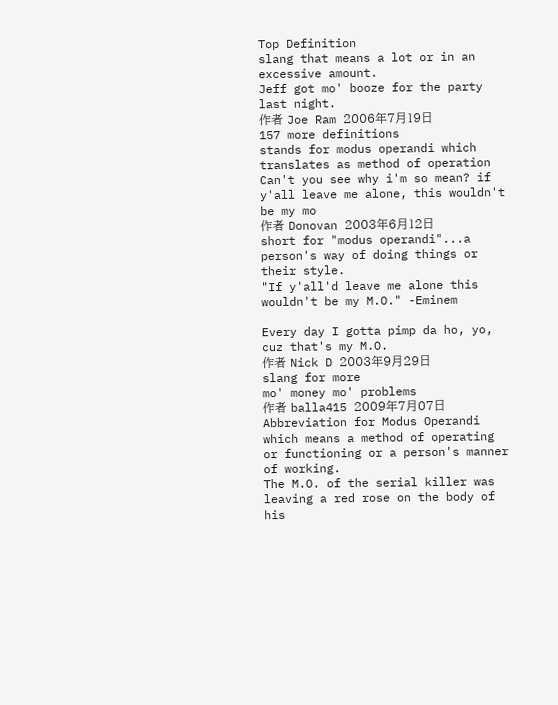Top Definition
slang that means a lot or in an excessive amount.
Jeff got mo' booze for the party last night.
作者 Joe Ram 2006年7月19日
157 more definitions
stands for modus operandi which translates as method of operation
Can't you see why i'm so mean? if y'all leave me alone, this wouldn't be my mo
作者 Donovan 2003年6月12日
short for "modus operandi"...a person's way of doing things or their style.
"If y'all'd leave me alone this wouldn't be my M.O." -Eminem

Every day I gotta pimp da ho, yo, cuz that's my M.O.
作者 Nick D 2003年9月29日
slang for more
mo' money mo' problems
作者 balla415 2009年7月07日
Abbreviation for Modus Operandi which means a method of operating or functioning or a person's manner of working.
The M.O. of the serial killer was leaving a red rose on the body of his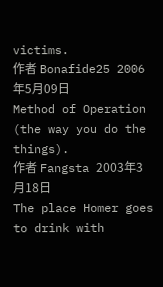victims.
作者 Bonafide25 2006年5月09日
Method of Operation (the way you do the things).
作者 Fangsta 2003年3月18日
The place Homer goes to drink with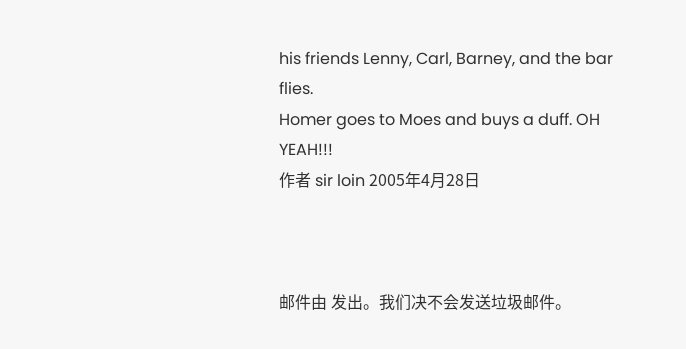his friends Lenny, Carl, Barney, and the bar flies.
Homer goes to Moes and buys a duff. OH YEAH!!!
作者 sir loin 2005年4月28日



邮件由 发出。我们决不会发送垃圾邮件。